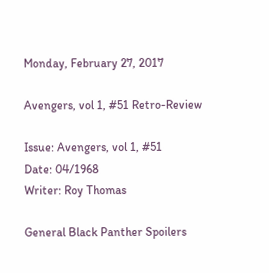Monday, February 27, 2017

Avengers, vol 1, #51 Retro-Review

Issue: Avengers, vol 1, #51
Date: 04/1968
Writer: Roy Thomas

General Black Panther Spoilers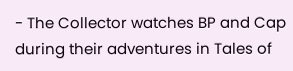- The Collector watches BP and Cap during their adventures in Tales of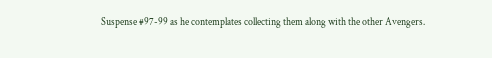Suspense #97-99 as he contemplates collecting them along with the other Avengers.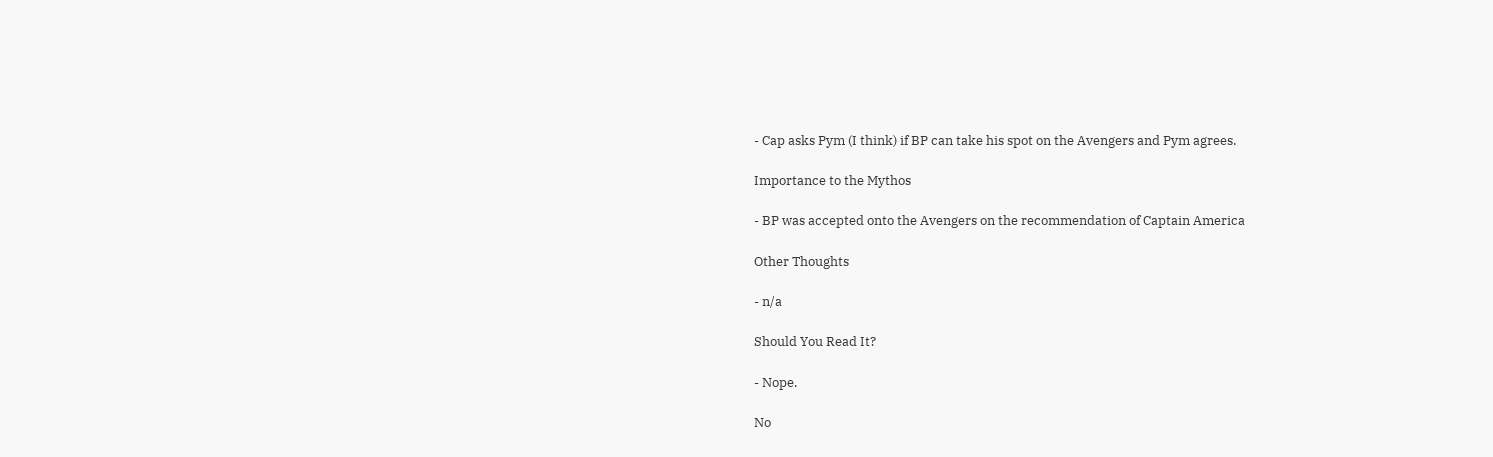- Cap asks Pym (I think) if BP can take his spot on the Avengers and Pym agrees.

Importance to the Mythos

- BP was accepted onto the Avengers on the recommendation of Captain America

Other Thoughts

- n/a

Should You Read It?

- Nope.

No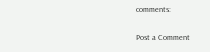comments:

Post a Comment